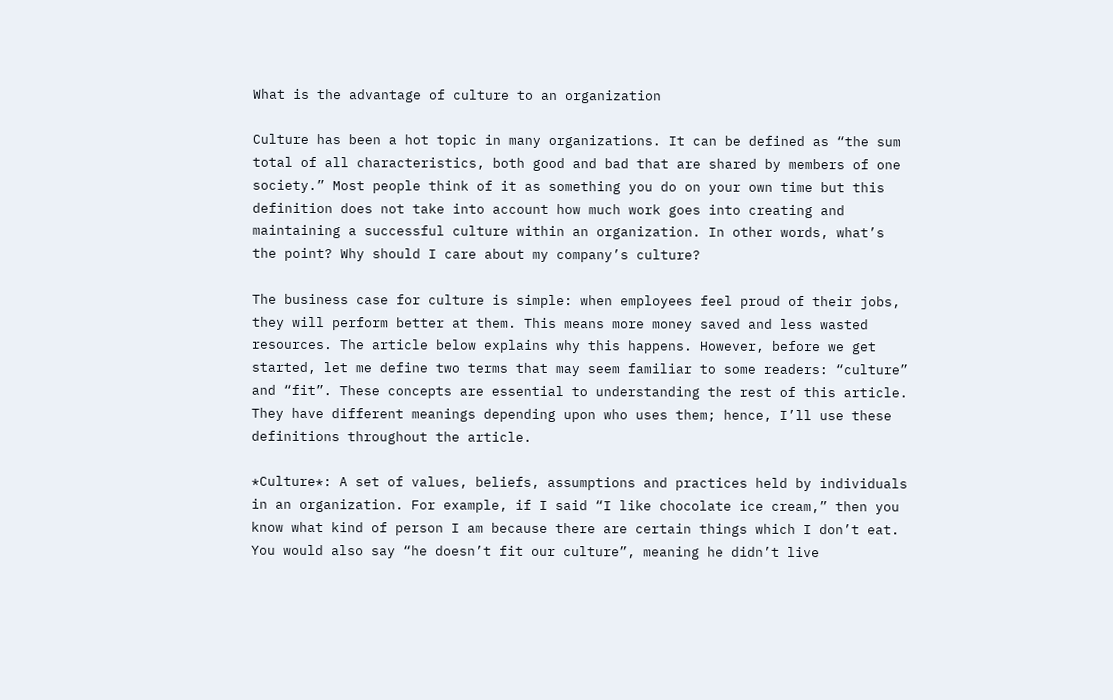What is the advantage of culture to an organization

Culture has been a hot topic in many organizations. It can be defined as “the sum total of all characteristics, both good and bad that are shared by members of one society.” Most people think of it as something you do on your own time but this definition does not take into account how much work goes into creating and maintaining a successful culture within an organization. In other words, what’s the point? Why should I care about my company’s culture?

The business case for culture is simple: when employees feel proud of their jobs, they will perform better at them. This means more money saved and less wasted resources. The article below explains why this happens. However, before we get started, let me define two terms that may seem familiar to some readers: “culture” and “fit”. These concepts are essential to understanding the rest of this article. They have different meanings depending upon who uses them; hence, I’ll use these definitions throughout the article.

*Culture*: A set of values, beliefs, assumptions and practices held by individuals in an organization. For example, if I said “I like chocolate ice cream,” then you know what kind of person I am because there are certain things which I don’t eat. You would also say “he doesn’t fit our culture”, meaning he didn’t live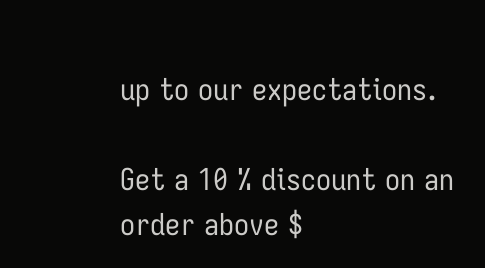up to our expectations.

Get a 10 % discount on an order above $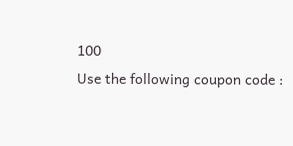100
Use the following coupon code :